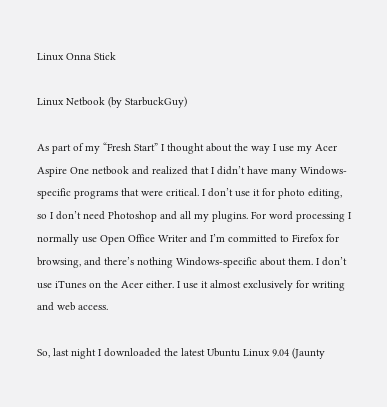Linux Onna Stick

Linux Netbook (by StarbuckGuy)

As part of my “Fresh Start” I thought about the way I use my Acer Aspire One netbook and realized that I didn’t have many Windows-specific programs that were critical. I don’t use it for photo editing, so I don’t need Photoshop and all my plugins. For word processing I normally use Open Office Writer and I’m committed to Firefox for browsing, and there’s nothing Windows-specific about them. I don’t use iTunes on the Acer either. I use it almost exclusively for writing and web access.

So, last night I downloaded the latest Ubuntu Linux 9.04 (Jaunty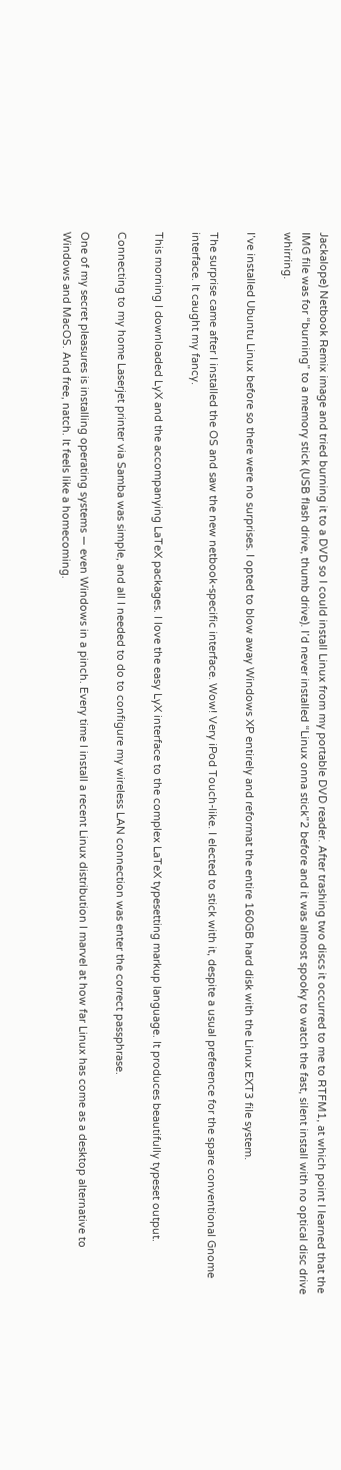Jackalope) Netbook Remix image and tried burning it to a DVD so I could install Linux from my portable DVD reader. After trashing two discs it occurred to me to RTFM1, at which point I learned that the IMG file was for “burning” to a memory stick (USB flash drive, thumb drive). I’d never installed “Linux onna stick”2 before and it was almost spooky to watch the fast, silent install with no optical disc drive whirring.

I’ve installed Ubuntu Linux before so there were no surprises. I opted to blow away Windows XP entirely and reformat the entire 160GB hard disk with the Linux EXT3 file system.

The surprise came after I installed the OS and saw the new netbook-specific interface. Wow! Very iPod Touch-like. I elected to stick with it, despite a usual preference for the spare conventional Gnome interface. It caught my fancy.

This morning I downloaded LyX and the accompanying LaTeX packages. I love the easy LyX interface to the complex LaTeX typesetting markup language. It produces beautifully typeset output.

Connecting to my home Laserjet printer via Samba was simple, and all I needed to do to configure my wireless LAN connection was enter the correct passphrase.

One of my secret pleasures is installing operating systems — even Windows in a pinch. Every time I install a recent Linux distribution I marvel at how far Linux has come as a desktop alternative to Windows and MacOS. And free, natch. It feels like a homecoming.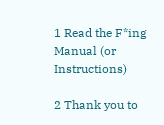1 Read the F*ing Manual (or Instructions)

2 Thank you to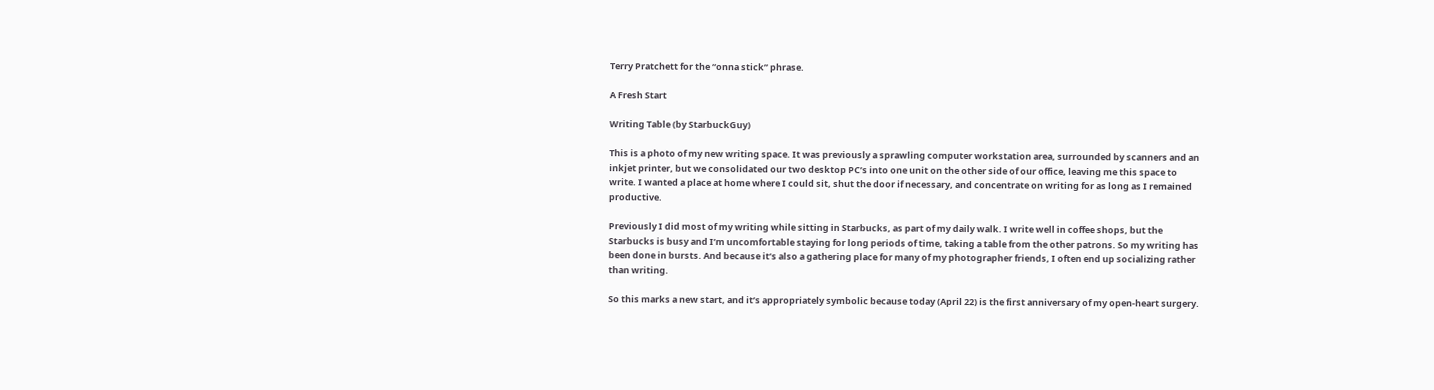Terry Pratchett for the “onna stick” phrase.

A Fresh Start

Writing Table (by StarbuckGuy)

This is a photo of my new writing space. It was previously a sprawling computer workstation area, surrounded by scanners and an inkjet printer, but we consolidated our two desktop PC’s into one unit on the other side of our office, leaving me this space to write. I wanted a place at home where I could sit, shut the door if necessary, and concentrate on writing for as long as I remained productive.

Previously I did most of my writing while sitting in Starbucks, as part of my daily walk. I write well in coffee shops, but the Starbucks is busy and I’m uncomfortable staying for long periods of time, taking a table from the other patrons. So my writing has been done in bursts. And because it’s also a gathering place for many of my photographer friends, I often end up socializing rather than writing.

So this marks a new start, and it’s appropriately symbolic because today (April 22) is the first anniversary of my open-heart surgery.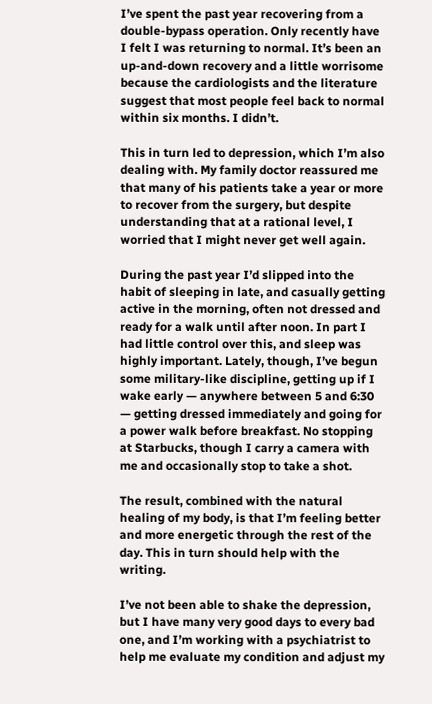I’ve spent the past year recovering from a double-bypass operation. Only recently have I felt I was returning to normal. It’s been an up-and-down recovery and a little worrisome because the cardiologists and the literature suggest that most people feel back to normal within six months. I didn’t.

This in turn led to depression, which I’m also dealing with. My family doctor reassured me that many of his patients take a year or more to recover from the surgery, but despite understanding that at a rational level, I worried that I might never get well again.

During the past year I’d slipped into the habit of sleeping in late, and casually getting active in the morning, often not dressed and ready for a walk until after noon. In part I had little control over this, and sleep was highly important. Lately, though, I’ve begun some military-like discipline, getting up if I wake early — anywhere between 5 and 6:30 — getting dressed immediately and going for a power walk before breakfast. No stopping at Starbucks, though I carry a camera with me and occasionally stop to take a shot.

The result, combined with the natural healing of my body, is that I’m feeling better and more energetic through the rest of the day. This in turn should help with the writing.

I’ve not been able to shake the depression, but I have many very good days to every bad one, and I’m working with a psychiatrist to help me evaluate my condition and adjust my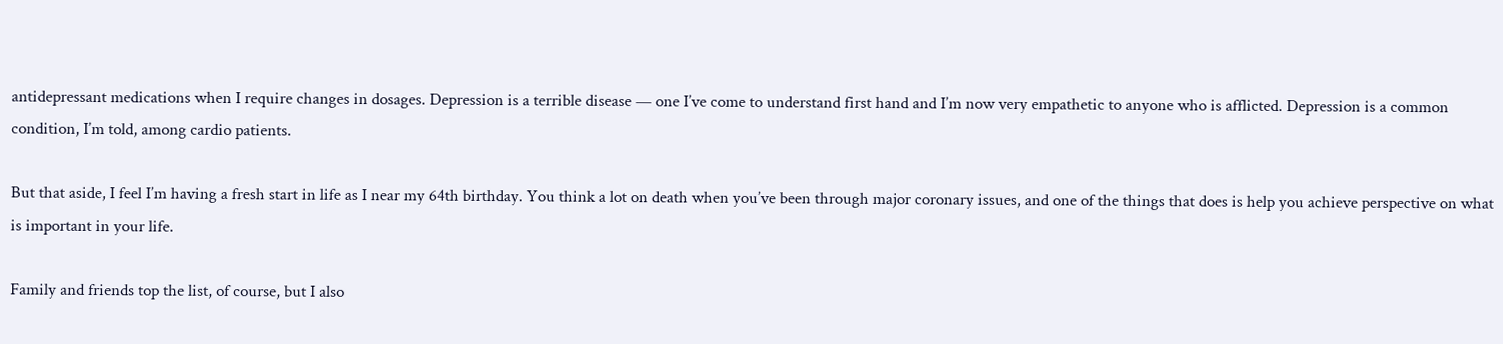antidepressant medications when I require changes in dosages. Depression is a terrible disease — one I’ve come to understand first hand and I’m now very empathetic to anyone who is afflicted. Depression is a common condition, I’m told, among cardio patients.

But that aside, I feel I’m having a fresh start in life as I near my 64th birthday. You think a lot on death when you’ve been through major coronary issues, and one of the things that does is help you achieve perspective on what is important in your life.

Family and friends top the list, of course, but I also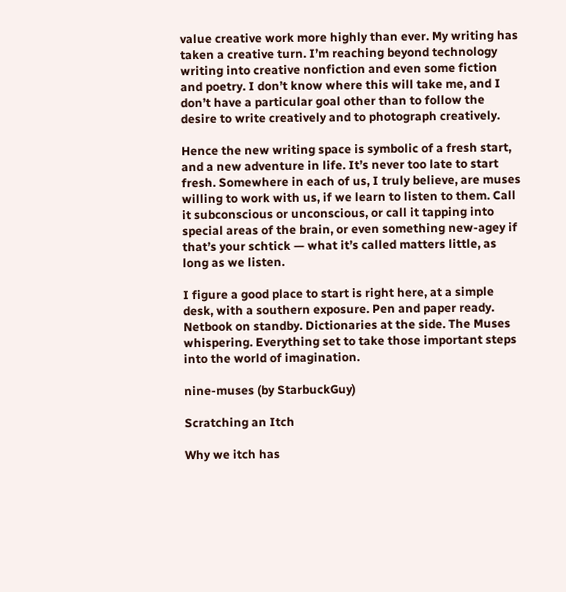value creative work more highly than ever. My writing has taken a creative turn. I’m reaching beyond technology writing into creative nonfiction and even some fiction and poetry. I don’t know where this will take me, and I don’t have a particular goal other than to follow the desire to write creatively and to photograph creatively.

Hence the new writing space is symbolic of a fresh start, and a new adventure in life. It’s never too late to start fresh. Somewhere in each of us, I truly believe, are muses willing to work with us, if we learn to listen to them. Call it subconscious or unconscious, or call it tapping into special areas of the brain, or even something new-agey if that’s your schtick — what it’s called matters little, as long as we listen.

I figure a good place to start is right here, at a simple desk, with a southern exposure. Pen and paper ready. Netbook on standby. Dictionaries at the side. The Muses whispering. Everything set to take those important steps into the world of imagination.

nine-muses (by StarbuckGuy)

Scratching an Itch

Why we itch has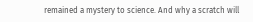remained a mystery to science. And why a scratch will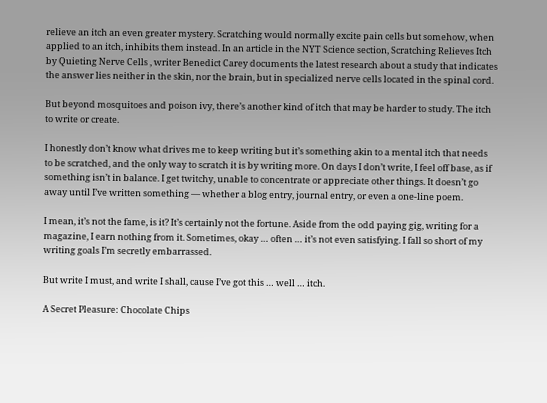relieve an itch an even greater mystery. Scratching would normally excite pain cells but somehow, when applied to an itch, inhibits them instead. In an article in the NYT Science section, Scratching Relieves Itch by Quieting Nerve Cells , writer Benedict Carey documents the latest research about a study that indicates the answer lies neither in the skin, nor the brain, but in specialized nerve cells located in the spinal cord.

But beyond mosquitoes and poison ivy, there’s another kind of itch that may be harder to study. The itch to write or create.

I honestly don’t know what drives me to keep writing but it’s something akin to a mental itch that needs to be scratched, and the only way to scratch it is by writing more. On days I don’t write, I feel off base, as if something isn’t in balance. I get twitchy, unable to concentrate or appreciate other things. It doesn’t go away until I’ve written something — whether a blog entry, journal entry, or even a one-line poem.

I mean, it’s not the fame, is it? It’s certainly not the fortune. Aside from the odd paying gig, writing for a magazine, I earn nothing from it. Sometimes, okay … often … it’s not even satisfying. I fall so short of my writing goals I’m secretly embarrassed.

But write I must, and write I shall, cause I’ve got this … well … itch.

A Secret Pleasure: Chocolate Chips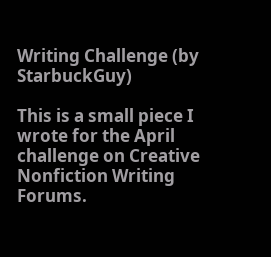Writing Challenge (by StarbuckGuy)

This is a small piece I wrote for the April challenge on Creative Nonfiction Writing Forums.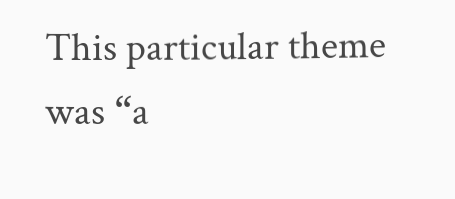This particular theme was “a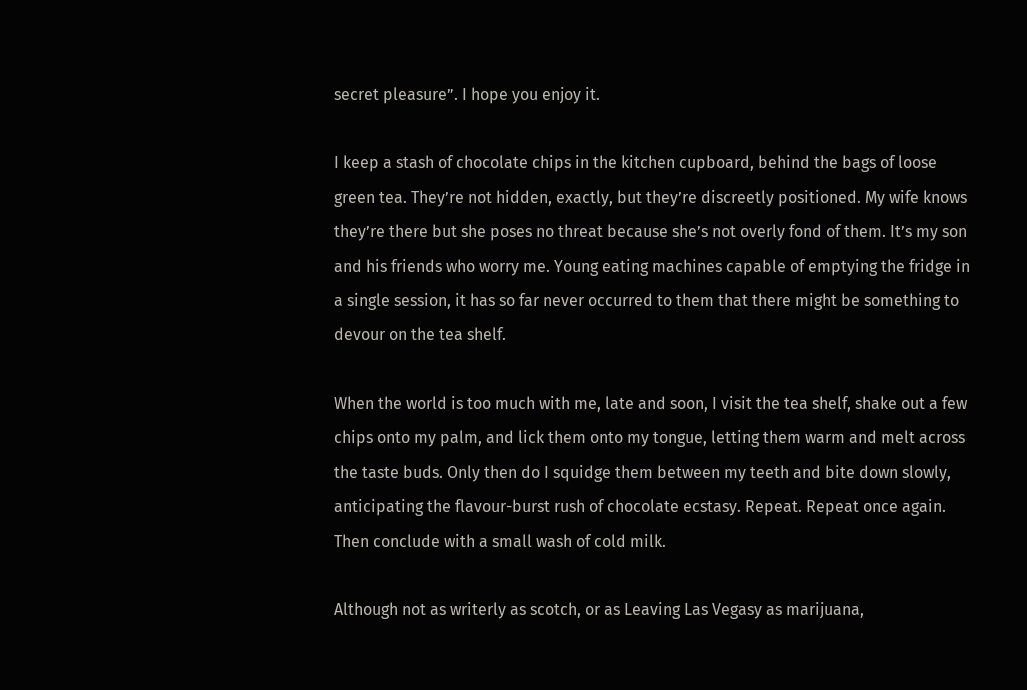secret pleasure”. I hope you enjoy it.

I keep a stash of chocolate chips in the kitchen cupboard, behind the bags of loose green tea. They’re not hidden, exactly, but they’re discreetly positioned. My wife knows they’re there but she poses no threat because she’s not overly fond of them. It’s my son and his friends who worry me. Young eating machines capable of emptying the fridge in a single session, it has so far never occurred to them that there might be something to devour on the tea shelf.

When the world is too much with me, late and soon, I visit the tea shelf, shake out a few chips onto my palm, and lick them onto my tongue, letting them warm and melt across the taste buds. Only then do I squidge them between my teeth and bite down slowly, anticipating the flavour-burst rush of chocolate ecstasy. Repeat. Repeat once again. Then conclude with a small wash of cold milk.

Although not as writerly as scotch, or as Leaving Las Vegasy as marijuana,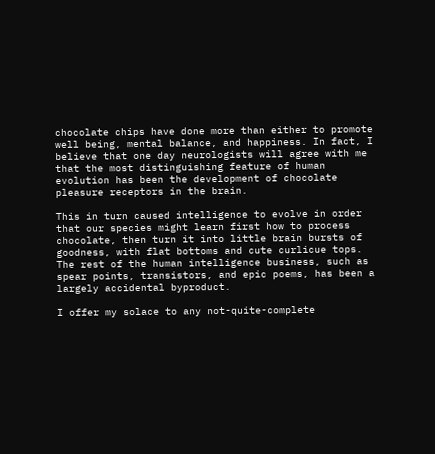chocolate chips have done more than either to promote well being, mental balance, and happiness. In fact, I believe that one day neurologists will agree with me that the most distinguishing feature of human evolution has been the development of chocolate pleasure receptors in the brain.

This in turn caused intelligence to evolve in order that our species might learn first how to process chocolate, then turn it into little brain bursts of goodness, with flat bottoms and cute curlicue tops. The rest of the human intelligence business, such as spear points, transistors, and epic poems, has been a largely accidental byproduct.

I offer my solace to any not-quite-complete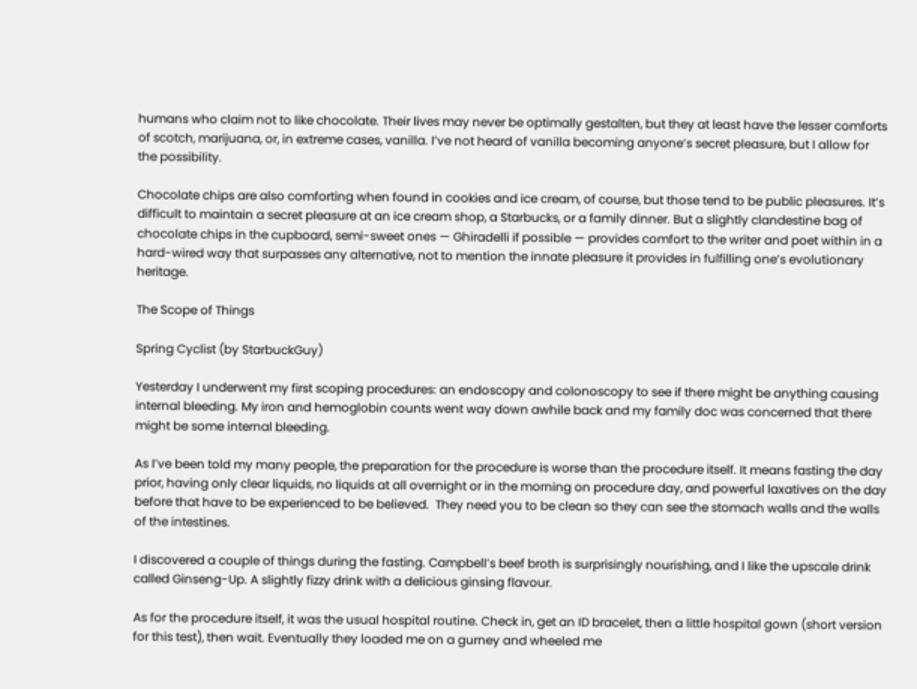humans who claim not to like chocolate. Their lives may never be optimally gestalten, but they at least have the lesser comforts of scotch, marijuana, or, in extreme cases, vanilla. I’ve not heard of vanilla becoming anyone’s secret pleasure, but I allow for the possibility.

Chocolate chips are also comforting when found in cookies and ice cream, of course, but those tend to be public pleasures. It’s difficult to maintain a secret pleasure at an ice cream shop, a Starbucks, or a family dinner. But a slightly clandestine bag of chocolate chips in the cupboard, semi-sweet ones — Ghiradelli if possible — provides comfort to the writer and poet within in a hard-wired way that surpasses any alternative, not to mention the innate pleasure it provides in fulfilling one’s evolutionary heritage.

The Scope of Things

Spring Cyclist (by StarbuckGuy)

Yesterday I underwent my first scoping procedures: an endoscopy and colonoscopy to see if there might be anything causing internal bleeding. My iron and hemoglobin counts went way down awhile back and my family doc was concerned that there might be some internal bleeding.

As I’ve been told my many people, the preparation for the procedure is worse than the procedure itself. It means fasting the day prior, having only clear liquids, no liquids at all overnight or in the morning on procedure day, and powerful laxatives on the day before that have to be experienced to be believed.  They need you to be clean so they can see the stomach walls and the walls of the intestines.

I discovered a couple of things during the fasting. Campbell’s beef broth is surprisingly nourishing, and I like the upscale drink called Ginseng-Up. A slightly fizzy drink with a delicious ginsing flavour.

As for the procedure itself, it was the usual hospital routine. Check in, get an ID bracelet, then a little hospital gown (short version for this test), then wait. Eventually they loaded me on a gurney and wheeled me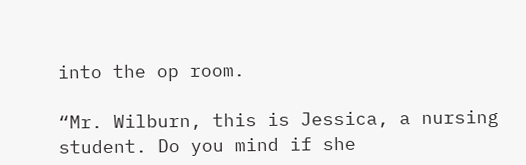into the op room.

“Mr. Wilburn, this is Jessica, a nursing student. Do you mind if she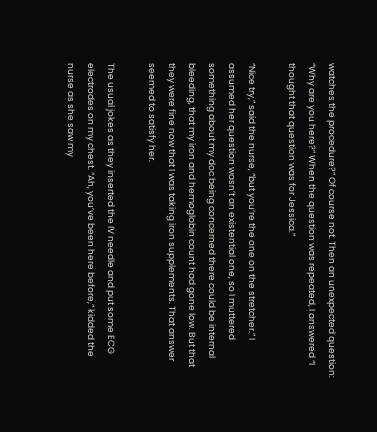watches the procedure?” Of course not. Then an unexpected question: “Why are you here?” When the question was repeated, I answered “I thought that question was for Jessica.”

“Nice try,” said the nurse, “but you’re the one on the stretcher.” I assumed her question wasn’t an existential one, so I muttered something about my doc being concerned there could be internal bleeding, that my iron and hemoglobin count had gone low. But that they were fine now that I was taking iron supplements. That answer seemed to satisfy her.

The usual jokes as they inserted the IV needle and put some ECG electrodes on my chest. “Ah, you’ve been here before,” kidded the nurse as she saw my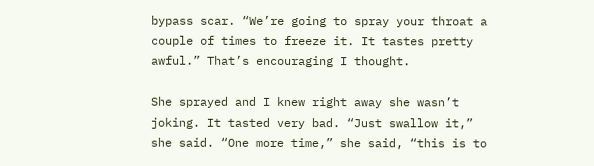bypass scar. “We’re going to spray your throat a couple of times to freeze it. It tastes pretty awful.” That’s encouraging I thought.

She sprayed and I knew right away she wasn’t joking. It tasted very bad. “Just swallow it,” she said. “One more time,” she said, “this is to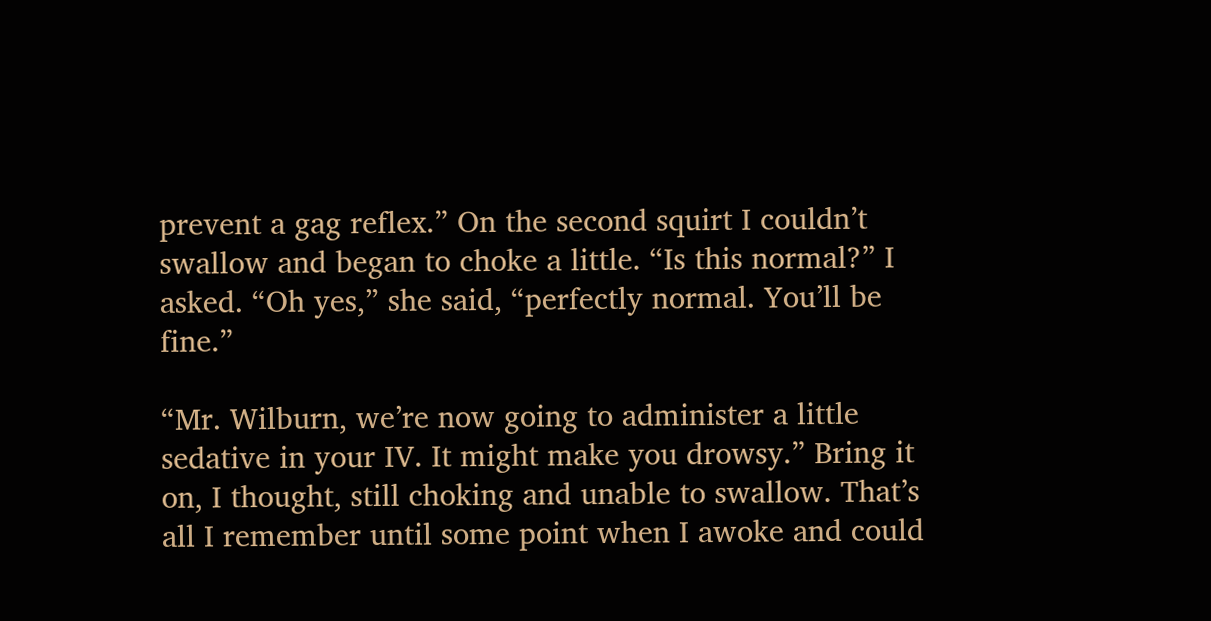prevent a gag reflex.” On the second squirt I couldn’t swallow and began to choke a little. “Is this normal?” I asked. “Oh yes,” she said, “perfectly normal. You’ll be fine.”

“Mr. Wilburn, we’re now going to administer a little sedative in your IV. It might make you drowsy.” Bring it on, I thought, still choking and unable to swallow. That’s all I remember until some point when I awoke and could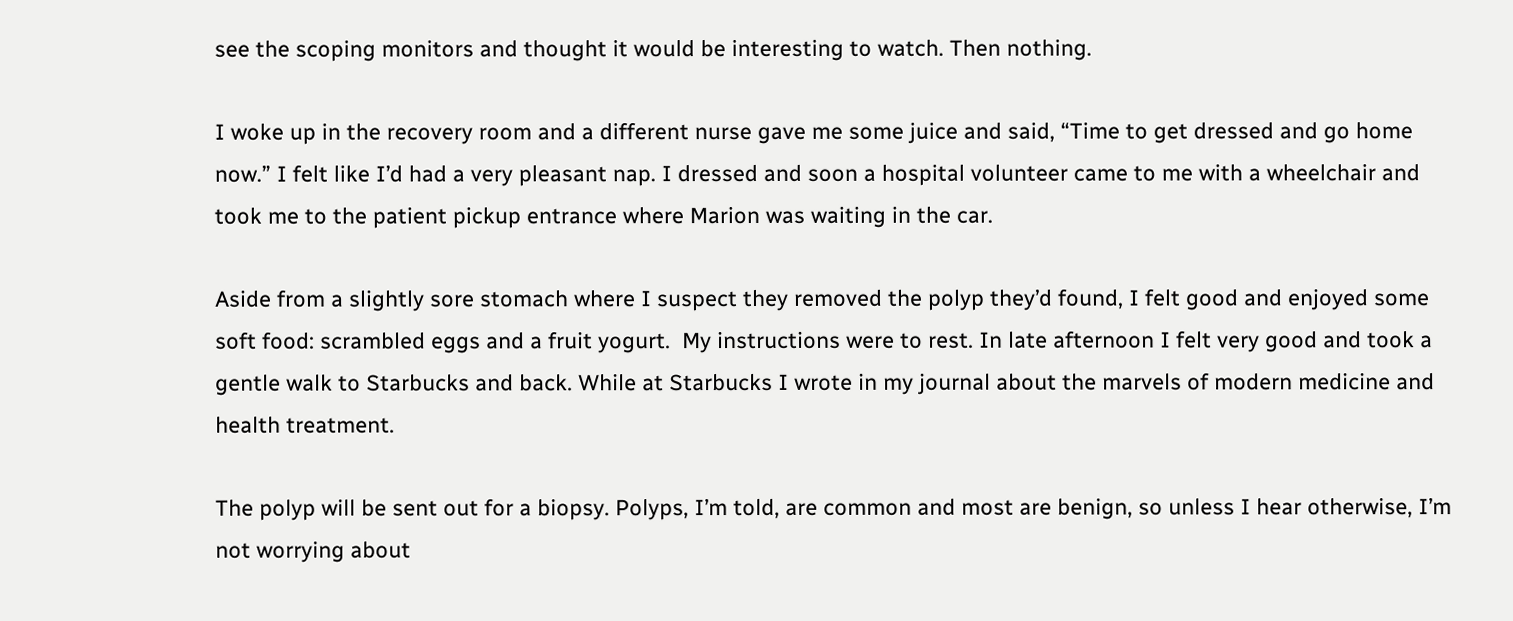see the scoping monitors and thought it would be interesting to watch. Then nothing.

I woke up in the recovery room and a different nurse gave me some juice and said, “Time to get dressed and go home now.” I felt like I’d had a very pleasant nap. I dressed and soon a hospital volunteer came to me with a wheelchair and took me to the patient pickup entrance where Marion was waiting in the car.

Aside from a slightly sore stomach where I suspect they removed the polyp they’d found, I felt good and enjoyed some soft food: scrambled eggs and a fruit yogurt.  My instructions were to rest. In late afternoon I felt very good and took a gentle walk to Starbucks and back. While at Starbucks I wrote in my journal about the marvels of modern medicine and health treatment.

The polyp will be sent out for a biopsy. Polyps, I’m told, are common and most are benign, so unless I hear otherwise, I’m not worrying about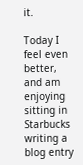it.

Today I feel even better, and am enjoying sitting in Starbucks writing a blog entry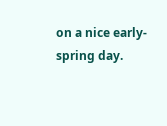on a nice early-spring day.